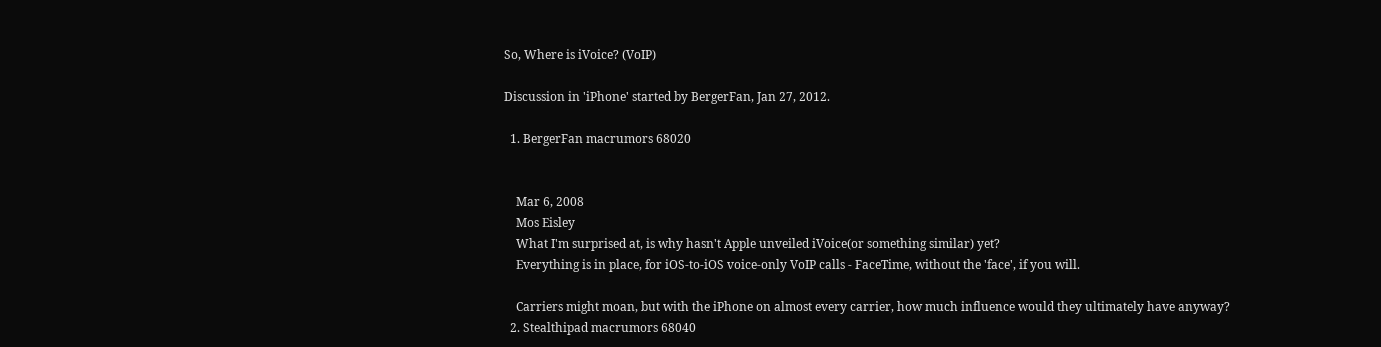So, Where is iVoice? (VoIP)

Discussion in 'iPhone' started by BergerFan, Jan 27, 2012.

  1. BergerFan macrumors 68020


    Mar 6, 2008
    Mos Eisley
    What I'm surprised at, is why hasn't Apple unveiled iVoice(or something similar) yet?
    Everything is in place, for iOS-to-iOS voice-only VoIP calls - FaceTime, without the 'face', if you will.

    Carriers might moan, but with the iPhone on almost every carrier, how much influence would they ultimately have anyway?
  2. Stealthipad macrumors 68040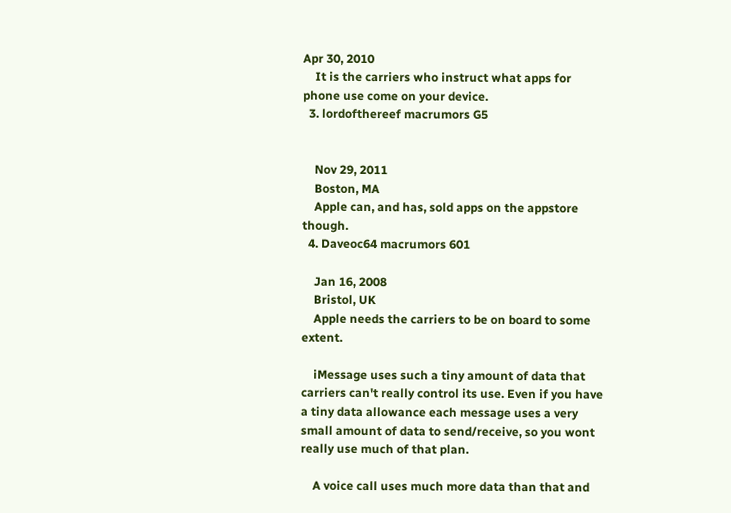Apr 30, 2010
    It is the carriers who instruct what apps for phone use come on your device.
  3. lordofthereef macrumors G5


    Nov 29, 2011
    Boston, MA
    Apple can, and has, sold apps on the appstore though.
  4. Daveoc64 macrumors 601

    Jan 16, 2008
    Bristol, UK
    Apple needs the carriers to be on board to some extent.

    iMessage uses such a tiny amount of data that carriers can't really control its use. Even if you have a tiny data allowance each message uses a very small amount of data to send/receive, so you wont really use much of that plan.

    A voice call uses much more data than that and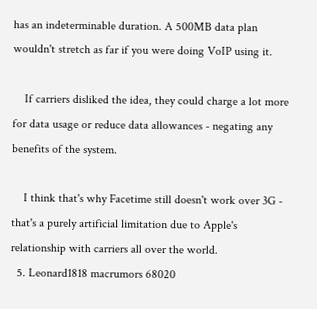has an indeterminable duration. A 500MB data plan wouldn't stretch as far if you were doing VoIP using it.

    If carriers disliked the idea, they could charge a lot more for data usage or reduce data allowances - negating any benefits of the system.

    I think that's why Facetime still doesn't work over 3G - that's a purely artificial limitation due to Apple's relationship with carriers all over the world.
  5. Leonard1818 macrumors 68020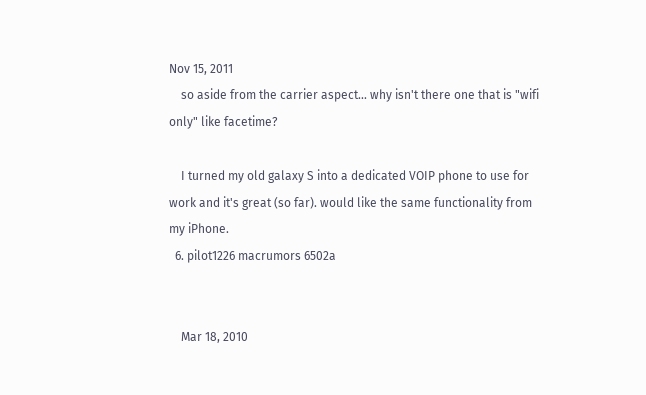Nov 15, 2011
    so aside from the carrier aspect... why isn't there one that is "wifi only" like facetime?

    I turned my old galaxy S into a dedicated VOIP phone to use for work and it's great (so far). would like the same functionality from my iPhone.
  6. pilot1226 macrumors 6502a


    Mar 18, 2010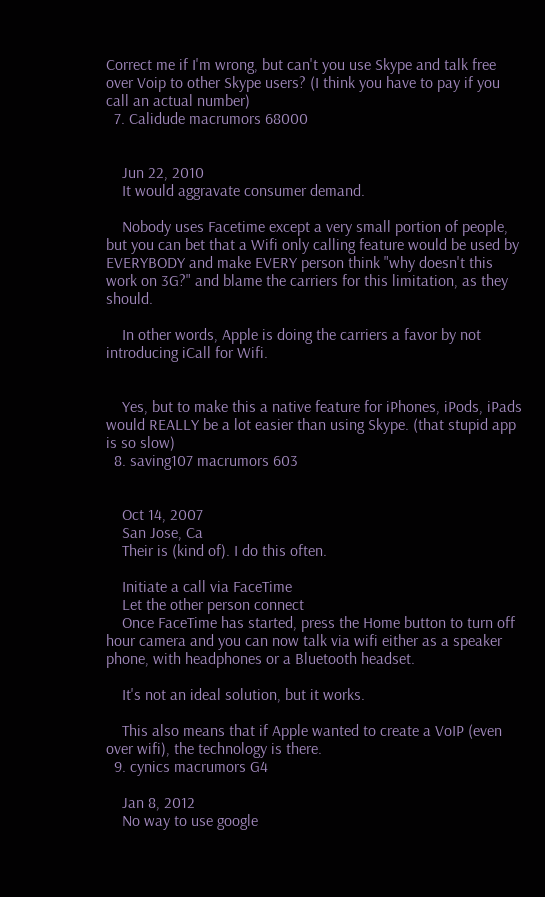Correct me if I'm wrong, but can't you use Skype and talk free over Voip to other Skype users? (I think you have to pay if you call an actual number)
  7. Calidude macrumors 68000


    Jun 22, 2010
    It would aggravate consumer demand.

    Nobody uses Facetime except a very small portion of people, but you can bet that a Wifi only calling feature would be used by EVERYBODY and make EVERY person think "why doesn't this work on 3G?" and blame the carriers for this limitation, as they should.

    In other words, Apple is doing the carriers a favor by not introducing iCall for Wifi.


    Yes, but to make this a native feature for iPhones, iPods, iPads would REALLY be a lot easier than using Skype. (that stupid app is so slow)
  8. saving107 macrumors 603


    Oct 14, 2007
    San Jose, Ca
    Their is (kind of). I do this often.

    Initiate a call via FaceTime
    Let the other person connect
    Once FaceTime has started, press the Home button to turn off hour camera and you can now talk via wifi either as a speaker phone, with headphones or a Bluetooth headset.

    It's not an ideal solution, but it works.

    This also means that if Apple wanted to create a VoIP (even over wifi), the technology is there.
  9. cynics macrumors G4

    Jan 8, 2012
    No way to use google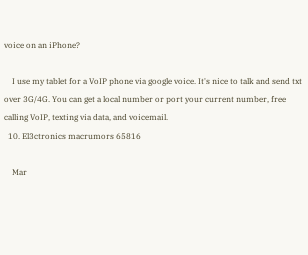voice on an iPhone?

    I use my tablet for a VoIP phone via google voice. It's nice to talk and send txt over 3G/4G. You can get a local number or port your current number, free calling VoIP, texting via data, and voicemail.
  10. El3ctronics macrumors 65816

    Mar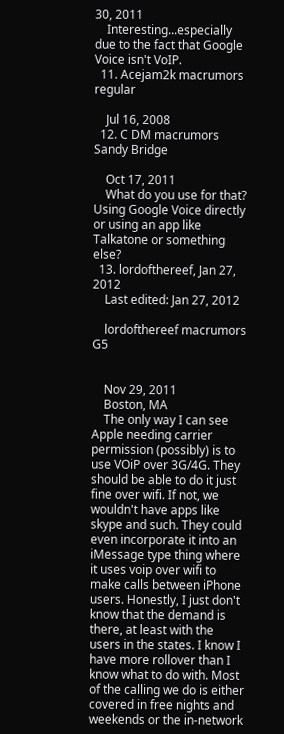30, 2011
    Interesting...especially due to the fact that Google Voice isn't VoIP.
  11. Acejam2k macrumors regular

    Jul 16, 2008
  12. C DM macrumors Sandy Bridge

    Oct 17, 2011
    What do you use for that? Using Google Voice directly or using an app like Talkatone or something else?
  13. lordofthereef, Jan 27, 2012
    Last edited: Jan 27, 2012

    lordofthereef macrumors G5


    Nov 29, 2011
    Boston, MA
    The only way I can see Apple needing carrier permission (possibly) is to use VOiP over 3G/4G. They should be able to do it just fine over wifi. If not, we wouldn't have apps like skype and such. They could even incorporate it into an iMessage type thing where it uses voip over wifi to make calls between iPhone users. Honestly, I just don't know that the demand is there, at least with the users in the states. I know I have more rollover than I know what to do with. Most of the calling we do is either covered in free nights and weekends or the in-network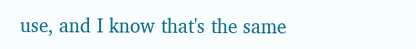use, and I know that's the same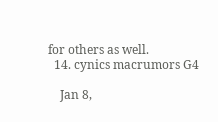for others as well.
  14. cynics macrumors G4

    Jan 8,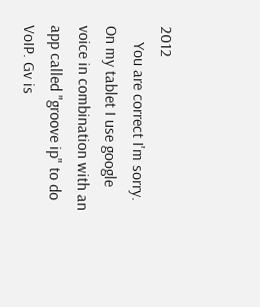2012
    You are correct I'm sorry. On my tablet I use google voice in combination with an app called "groove ip" to do VoIP. Gv is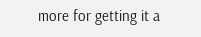more for getting it a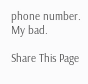phone number. My bad.

Share This Page